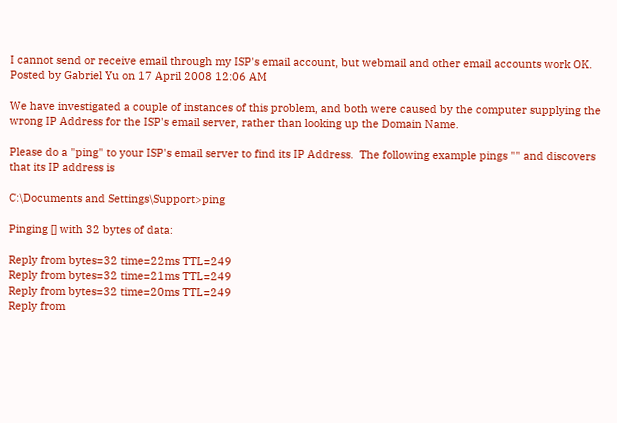I cannot send or receive email through my ISP's email account, but webmail and other email accounts work OK.
Posted by Gabriel Yu on 17 April 2008 12:06 AM

We have investigated a couple of instances of this problem, and both were caused by the computer supplying the wrong IP Address for the ISP's email server, rather than looking up the Domain Name.

Please do a "ping" to your ISP's email server to find its IP Address.  The following example pings "" and discovers that its IP address is

C:\Documents and Settings\Support>ping

Pinging [] with 32 bytes of data:

Reply from bytes=32 time=22ms TTL=249
Reply from bytes=32 time=21ms TTL=249
Reply from bytes=32 time=20ms TTL=249
Reply from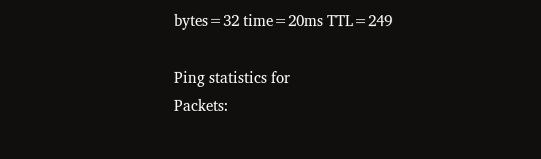bytes=32 time=20ms TTL=249

Ping statistics for
Packets: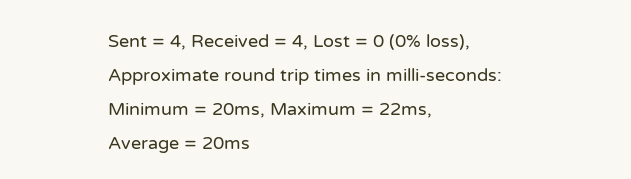Sent = 4, Received = 4, Lost = 0 (0% loss),
Approximate round trip times in milli-seconds:
Minimum = 20ms, Maximum = 22ms, Average = 20ms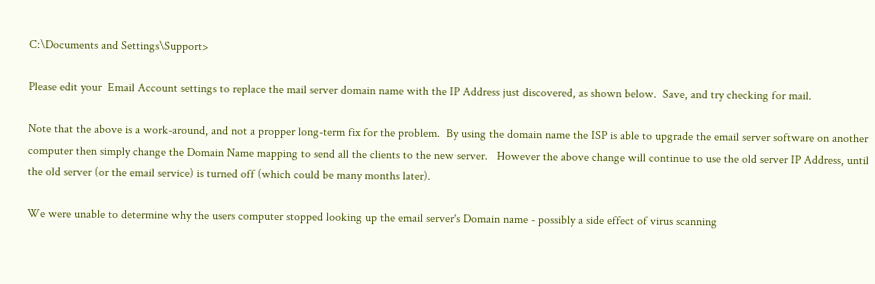C:\Documents and Settings\Support>

Please edit your  Email Account settings to replace the mail server domain name with the IP Address just discovered, as shown below.  Save, and try checking for mail.

Note that the above is a work-around, and not a propper long-term fix for the problem.  By using the domain name the ISP is able to upgrade the email server software on another computer then simply change the Domain Name mapping to send all the clients to the new server.   However the above change will continue to use the old server IP Address, until the old server (or the email service) is turned off (which could be many months later).

We were unable to determine why the users computer stopped looking up the email server's Domain name - possibly a side effect of virus scanning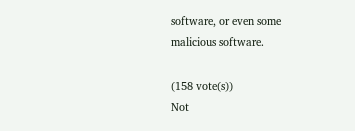software, or even some malicious software.

(158 vote(s))
Not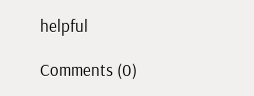helpful

Comments (0)